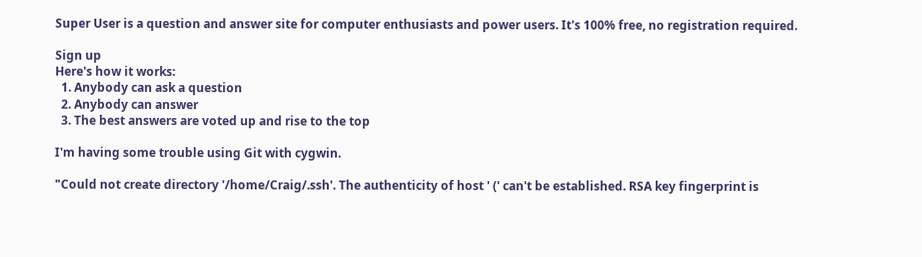Super User is a question and answer site for computer enthusiasts and power users. It's 100% free, no registration required.

Sign up
Here's how it works:
  1. Anybody can ask a question
  2. Anybody can answer
  3. The best answers are voted up and rise to the top

I'm having some trouble using Git with cygwin.

"Could not create directory '/home/Craig/.ssh'. The authenticity of host ' (' can't be established. RSA key fingerprint is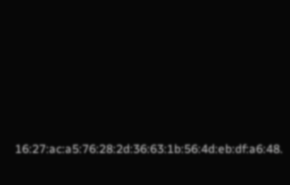16:27:ac:a5:76:28:2d:36:63:1b:56:4d:eb:df:a6:48.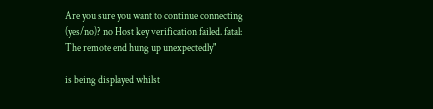Are you sure you want to continue connecting (yes/no)? no Host key verification failed. fatal: The remote end hung up unexpectedly"

is being displayed whilst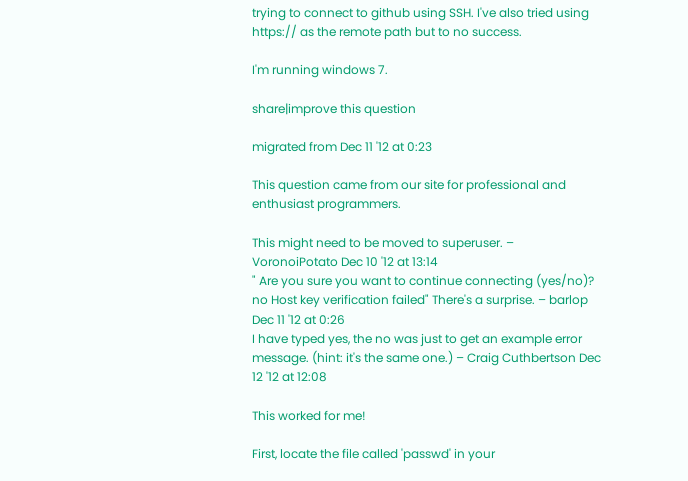trying to connect to github using SSH. I've also tried using https:// as the remote path but to no success.

I'm running windows 7.

share|improve this question

migrated from Dec 11 '12 at 0:23

This question came from our site for professional and enthusiast programmers.

This might need to be moved to superuser. – VoronoiPotato Dec 10 '12 at 13:14
" Are you sure you want to continue connecting (yes/no)? no Host key verification failed" There's a surprise. – barlop Dec 11 '12 at 0:26
I have typed yes, the no was just to get an example error message. (hint: it's the same one.) – Craig Cuthbertson Dec 12 '12 at 12:08

This worked for me!

First, locate the file called 'passwd' in your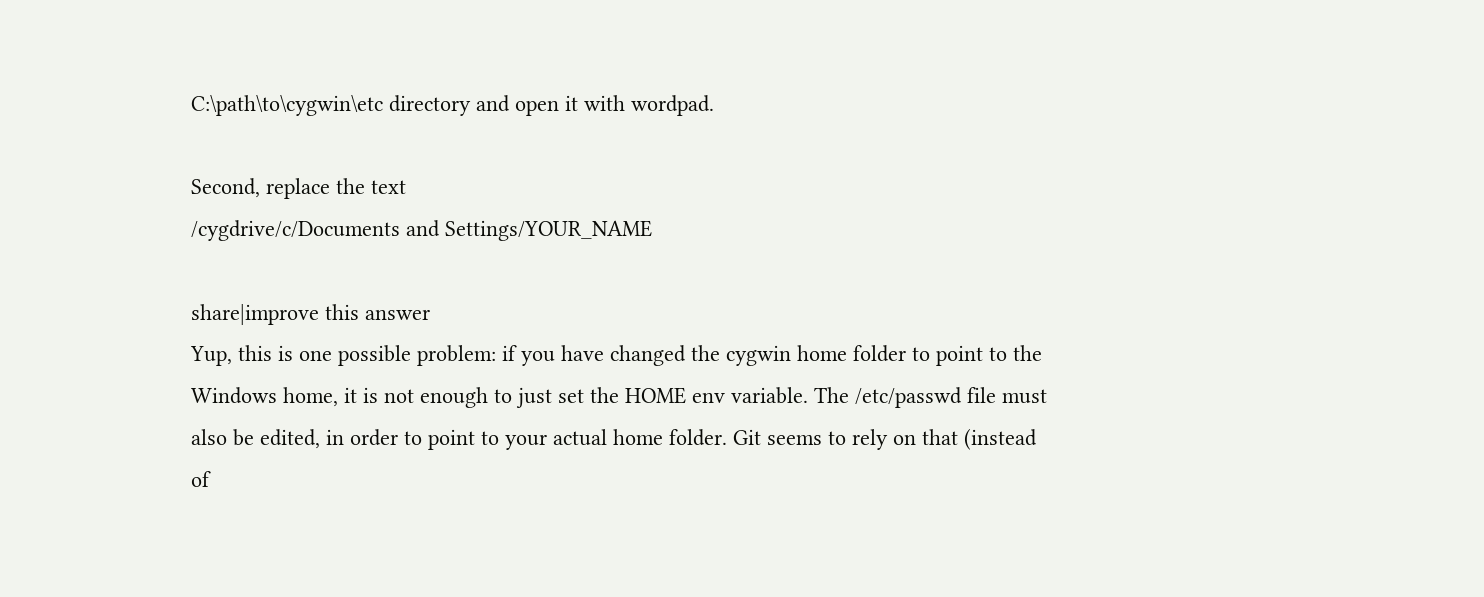C:\path\to\cygwin\etc directory and open it with wordpad.

Second, replace the text
/cygdrive/c/Documents and Settings/YOUR_NAME

share|improve this answer
Yup, this is one possible problem: if you have changed the cygwin home folder to point to the Windows home, it is not enough to just set the HOME env variable. The /etc/passwd file must also be edited, in order to point to your actual home folder. Git seems to rely on that (instead of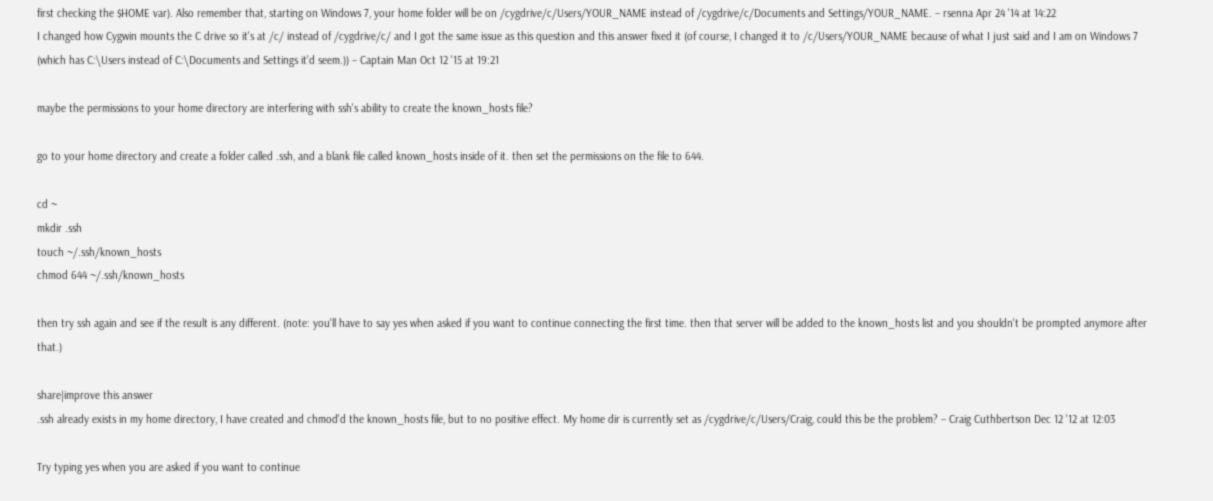first checking the $HOME var). Also remember that, starting on Windows 7, your home folder will be on /cygdrive/c/Users/YOUR_NAME instead of /cygdrive/c/Documents and Settings/YOUR_NAME. – rsenna Apr 24 '14 at 14:22
I changed how Cygwin mounts the C drive so it's at /c/ instead of /cygdrive/c/ and I got the same issue as this question and this answer fixed it (of course, I changed it to /c/Users/YOUR_NAME because of what I just said and I am on Windows 7 (which has C:\Users instead of C:\Documents and Settings it'd seem.)) – Captain Man Oct 12 '15 at 19:21

maybe the permissions to your home directory are interfering with ssh's ability to create the known_hosts file?

go to your home directory and create a folder called .ssh, and a blank file called known_hosts inside of it. then set the permissions on the file to 644.

cd ~
mkdir .ssh
touch ~/.ssh/known_hosts
chmod 644 ~/.ssh/known_hosts

then try ssh again and see if the result is any different. (note: you'll have to say yes when asked if you want to continue connecting the first time. then that server will be added to the known_hosts list and you shouldn't be prompted anymore after that.)

share|improve this answer
.ssh already exists in my home directory, I have created and chmod'd the known_hosts file, but to no positive effect. My home dir is currently set as /cygdrive/c/Users/Craig, could this be the problem? – Craig Cuthbertson Dec 12 '12 at 12:03

Try typing yes when you are asked if you want to continue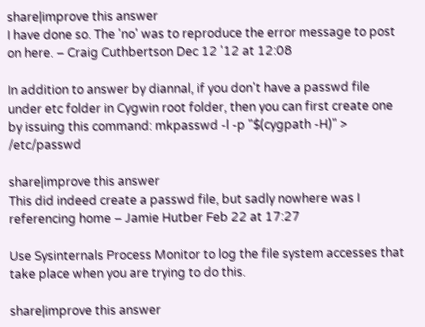share|improve this answer
I have done so. The 'no' was to reproduce the error message to post on here. – Craig Cuthbertson Dec 12 '12 at 12:08

In addition to answer by diannal, if you don't have a passwd file under etc folder in Cygwin root folder, then you can first create one by issuing this command: mkpasswd -l -p "$(cygpath -H)" > /etc/passwd

share|improve this answer
This did indeed create a passwd file, but sadly nowhere was I referencing home – Jamie Hutber Feb 22 at 17:27

Use Sysinternals Process Monitor to log the file system accesses that take place when you are trying to do this.

share|improve this answer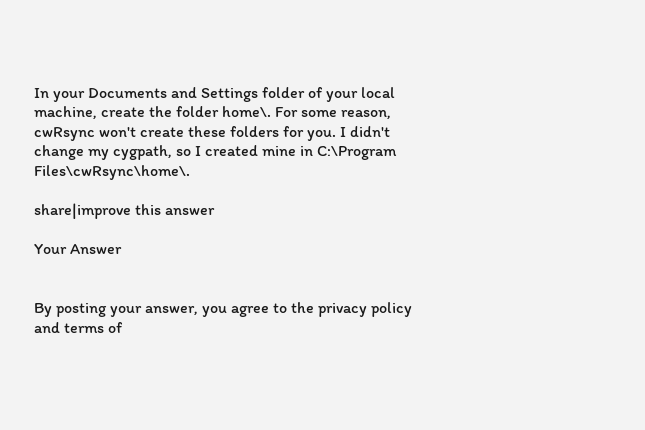In your Documents and Settings folder of your local machine, create the folder home\. For some reason, cwRsync won't create these folders for you. I didn't change my cygpath, so I created mine in C:\Program Files\cwRsync\home\.

share|improve this answer

Your Answer


By posting your answer, you agree to the privacy policy and terms of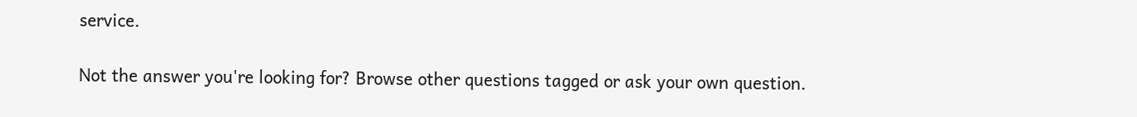service.

Not the answer you're looking for? Browse other questions tagged or ask your own question.